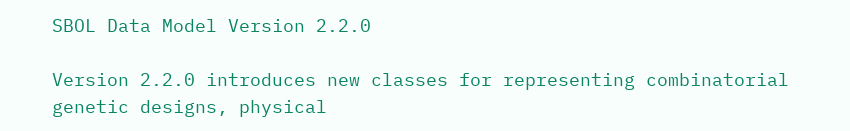SBOL Data Model Version 2.2.0

Version 2.2.0 introduces new classes for representing combinatorial genetic designs, physical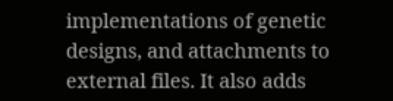implementations of genetic designs, and attachments to external files. It also adds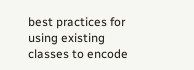best practices for using existing classes to encode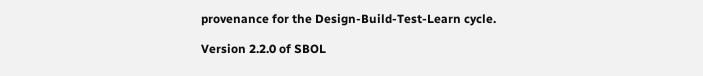provenance for the Design-Build-Test-Learn cycle.

Version 2.2.0 of SBOL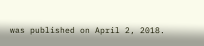was published on April 2, 2018.